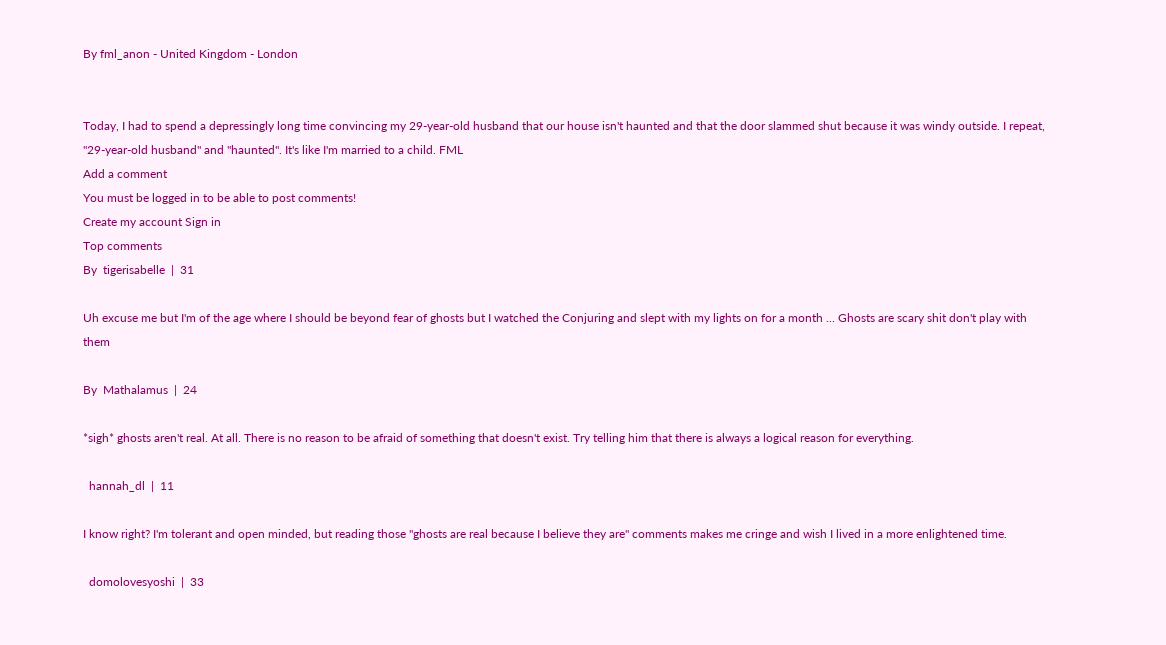By fml_anon - United Kingdom - London


Today, I had to spend a depressingly long time convincing my 29-year-old husband that our house isn't haunted and that the door slammed shut because it was windy outside. I repeat, "29-year-old husband" and "haunted". It's like I'm married to a child. FML
Add a comment
You must be logged in to be able to post comments!
Create my account Sign in
Top comments
By  tigerisabelle  |  31

Uh excuse me but I'm of the age where I should be beyond fear of ghosts but I watched the Conjuring and slept with my lights on for a month ... Ghosts are scary shit don't play with them

By  Mathalamus  |  24

*sigh* ghosts aren't real. At all. There is no reason to be afraid of something that doesn't exist. Try telling him that there is always a logical reason for everything.

  hannah_dl  |  11

I know right? I'm tolerant and open minded, but reading those "ghosts are real because I believe they are" comments makes me cringe and wish I lived in a more enlightened time.

  domolovesyoshi  |  33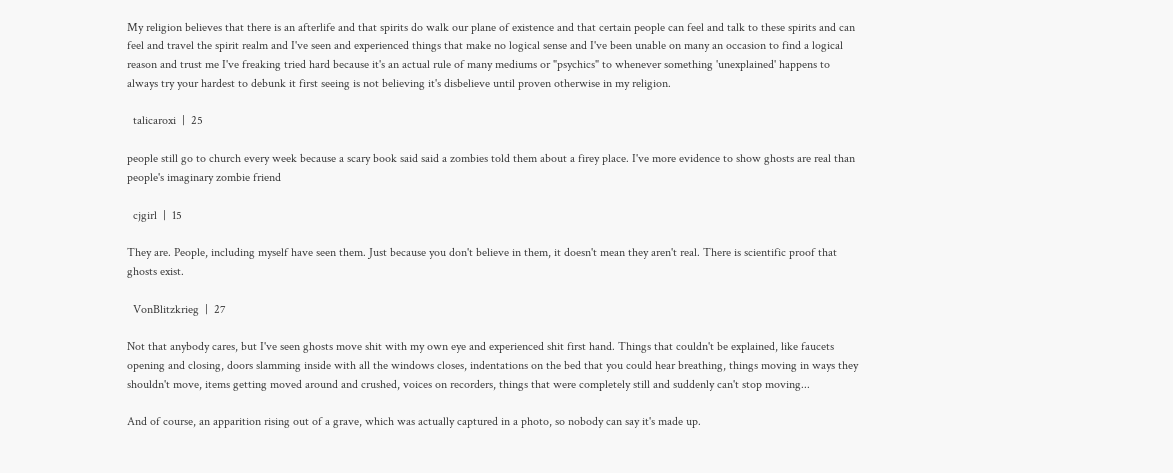My religion believes that there is an afterlife and that spirits do walk our plane of existence and that certain people can feel and talk to these spirits and can feel and travel the spirit realm and I've seen and experienced things that make no logical sense and I've been unable on many an occasion to find a logical reason and trust me I've freaking tried hard because it's an actual rule of many mediums or "psychics" to whenever something 'unexplained' happens to always try your hardest to debunk it first seeing is not believing it's disbelieve until proven otherwise in my religion.

  talicaroxi  |  25

people still go to church every week because a scary book said said a zombies told them about a firey place. I've more evidence to show ghosts are real than people's imaginary zombie friend

  cjgirl  |  15

They are. People, including myself have seen them. Just because you don't believe in them, it doesn't mean they aren't real. There is scientific proof that ghosts exist.

  VonBlitzkrieg  |  27

Not that anybody cares, but I've seen ghosts move shit with my own eye and experienced shit first hand. Things that couldn't be explained, like faucets opening and closing, doors slamming inside with all the windows closes, indentations on the bed that you could hear breathing, things moving in ways they shouldn't move, items getting moved around and crushed, voices on recorders, things that were completely still and suddenly can't stop moving...

And of course, an apparition rising out of a grave, which was actually captured in a photo, so nobody can say it's made up.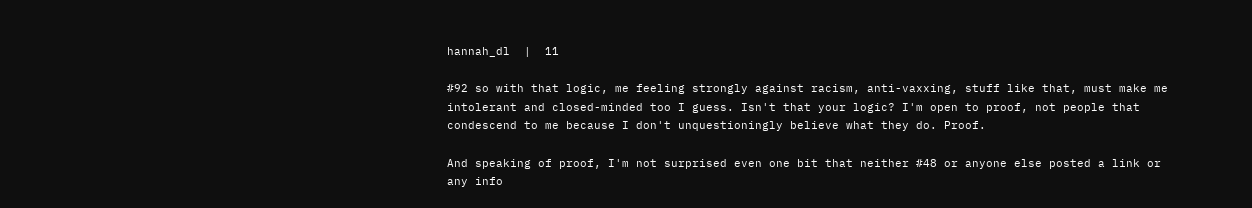hannah_dl  |  11

#92 so with that logic, me feeling strongly against racism, anti-vaxxing, stuff like that, must make me intolerant and closed-minded too I guess. Isn't that your logic? I'm open to proof, not people that condescend to me because I don't unquestioningly believe what they do. Proof.

And speaking of proof, I'm not surprised even one bit that neither #48 or anyone else posted a link or any info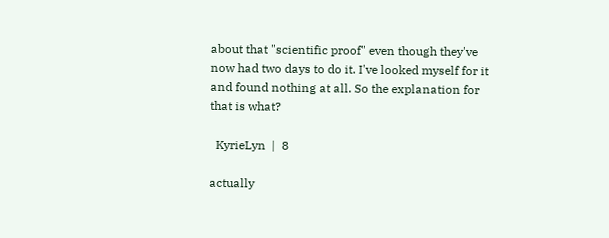about that "scientific proof" even though they've now had two days to do it. I've looked myself for it and found nothing at all. So the explanation for that is what?

  KyrieLyn  |  8

actually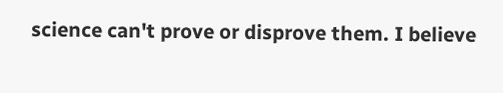science can't prove or disprove them. I believe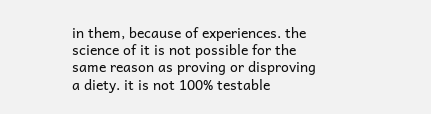in them, because of experiences. the science of it is not possible for the same reason as proving or disproving a diety. it is not 100% testable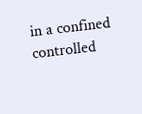in a confined controlled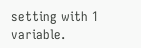setting with 1 variable.